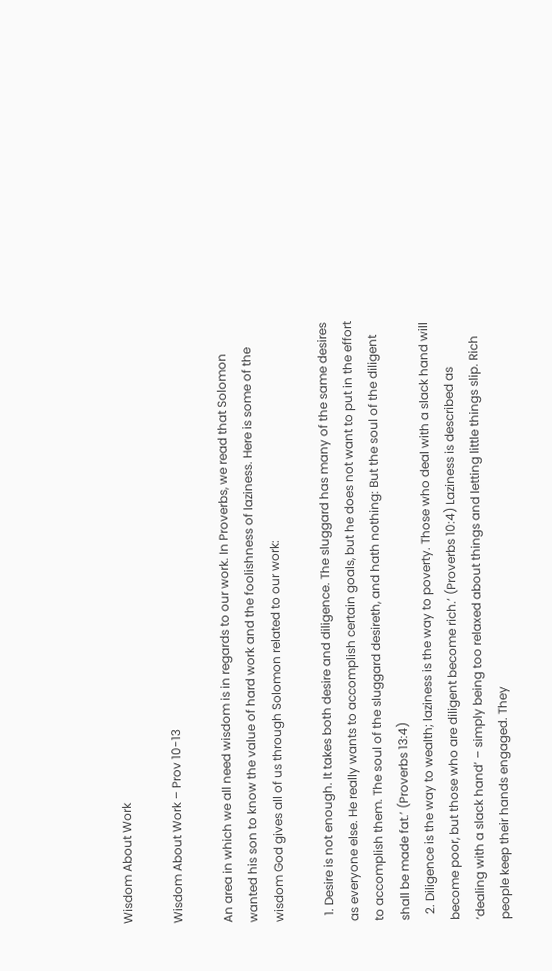Wisdom About Work

Wisdom About Work – Prov 10-13

An area in which we all need wisdom is in regards to our work. In Proverbs, we read that Solomon wanted his son to know the value of hard work and the foolishness of laziness. Here is some of the wisdom God gives all of us through Solomon related to our work:

  1. Desire is not enough. It takes both desire and diligence. The sluggard has many of the same desires as everyone else. He really wants to accomplish certain goals, but he does not want to put in the effort to accomplish them. The soul of the sluggard desireth, and hath nothing: But the soul of the diligent shall be made fat.’ (Proverbs 13:4)
  2. Diligence is the way to wealth; laziness is the way to poverty. Those who deal with a slack hand will become poor, but those who are diligent become rich.’ (Proverbs 10:4) Laziness is described as ‘dealing with a slack hand’ – simply being too relaxed about things and letting little things slip. Rich people keep their hands engaged. They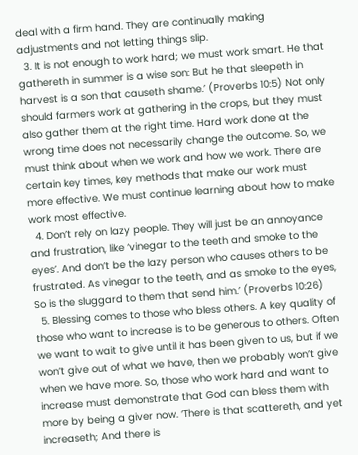deal with a firm hand. They are continually making adjustments and not letting things slip.
  3. It is not enough to work hard; we must work smart. He that gathereth in summer is a wise son: But he that sleepeth in harvest is a son that causeth shame.’ (Proverbs 10:5) Not only should farmers work at gathering in the crops, but they must also gather them at the right time. Hard work done at the wrong time does not necessarily change the outcome. So, we must think about when we work and how we work. There are certain key times, key methods that make our work must more effective. We must continue learning about how to make work most effective.
  4. Don’t rely on lazy people. They will just be an annoyance and frustration, like ‘vinegar to the teeth and smoke to the eyes’. And don’t be the lazy person who causes others to be frustrated. As vinegar to the teeth, and as smoke to the eyes, So is the sluggard to them that send him.’ (Proverbs 10:26)
  5. Blessing comes to those who bless others. A key quality of those who want to increase is to be generous to others. Often we want to wait to give until it has been given to us, but if we won’t give out of what we have, then we probably won’t give when we have more. So, those who work hard and want to increase must demonstrate that God can bless them with more by being a giver now. ‘There is that scattereth, and yet increaseth; And there is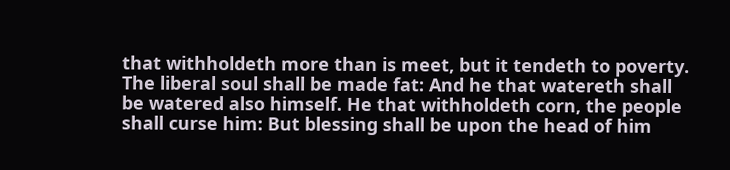that withholdeth more than is meet, but it tendeth to poverty. The liberal soul shall be made fat: And he that watereth shall be watered also himself. He that withholdeth corn, the people shall curse him: But blessing shall be upon the head of him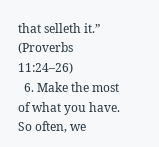that selleth it.” (Proverbs 11:24–26)
  6. Make the most of what you have. So often, we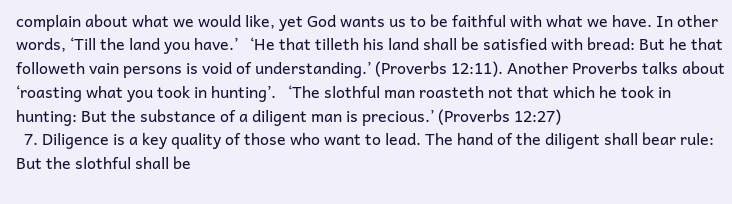complain about what we would like, yet God wants us to be faithful with what we have. In other words, ‘Till the land you have.’   ‘He that tilleth his land shall be satisfied with bread: But he that followeth vain persons is void of understanding.’ (Proverbs 12:11). Another Proverbs talks about ‘roasting what you took in hunting’.   ‘The slothful man roasteth not that which he took in hunting: But the substance of a diligent man is precious.’ (Proverbs 12:27)
  7. Diligence is a key quality of those who want to lead. The hand of the diligent shall bear rule: But the slothful shall be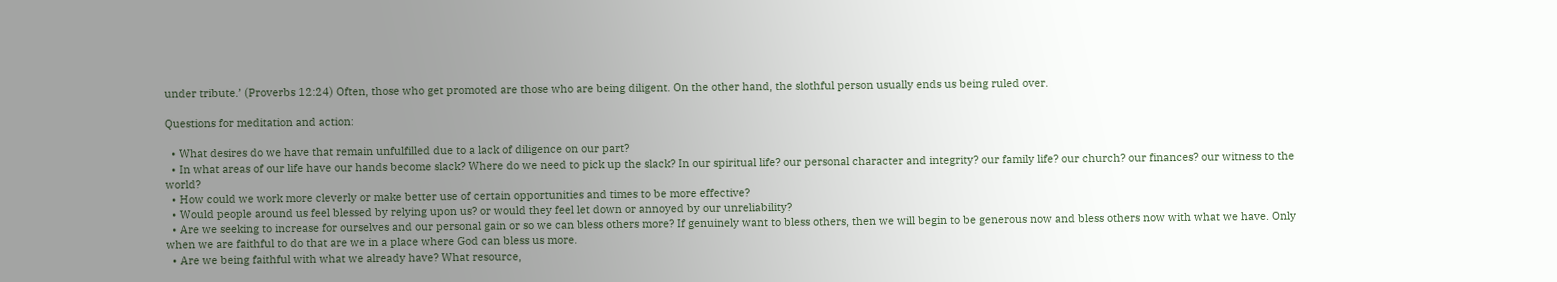under tribute.’ (Proverbs 12:24) Often, those who get promoted are those who are being diligent. On the other hand, the slothful person usually ends us being ruled over.

Questions for meditation and action:

  • What desires do we have that remain unfulfilled due to a lack of diligence on our part?
  • In what areas of our life have our hands become slack? Where do we need to pick up the slack? In our spiritual life? our personal character and integrity? our family life? our church? our finances? our witness to the world?
  • How could we work more cleverly or make better use of certain opportunities and times to be more effective?
  • Would people around us feel blessed by relying upon us? or would they feel let down or annoyed by our unreliability?
  • Are we seeking to increase for ourselves and our personal gain or so we can bless others more? If genuinely want to bless others, then we will begin to be generous now and bless others now with what we have. Only when we are faithful to do that are we in a place where God can bless us more.
  • Are we being faithful with what we already have? What resource,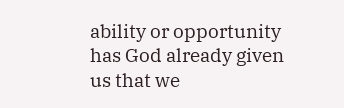ability or opportunity has God already given us that we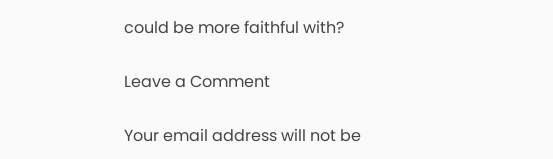could be more faithful with?

Leave a Comment

Your email address will not be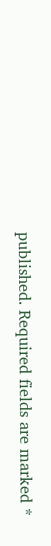published. Required fields are marked *